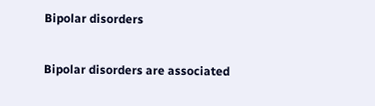Bipolar disorders

Bipolar disorders are associated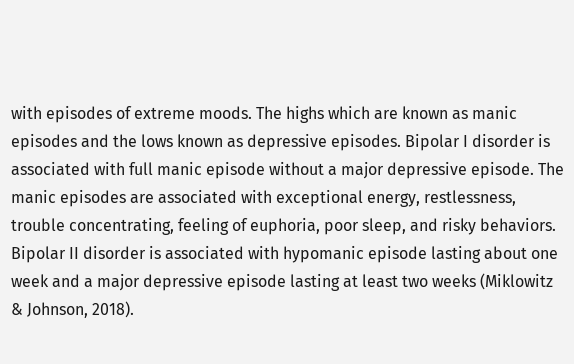with episodes of extreme moods. The highs which are known as manic episodes and the lows known as depressive episodes. Bipolar I disorder is associated with full manic episode without a major depressive episode. The manic episodes are associated with exceptional energy, restlessness, trouble concentrating, feeling of euphoria, poor sleep, and risky behaviors. Bipolar II disorder is associated with hypomanic episode lasting about one week and a major depressive episode lasting at least two weeks (Miklowitz & Johnson, 2018).